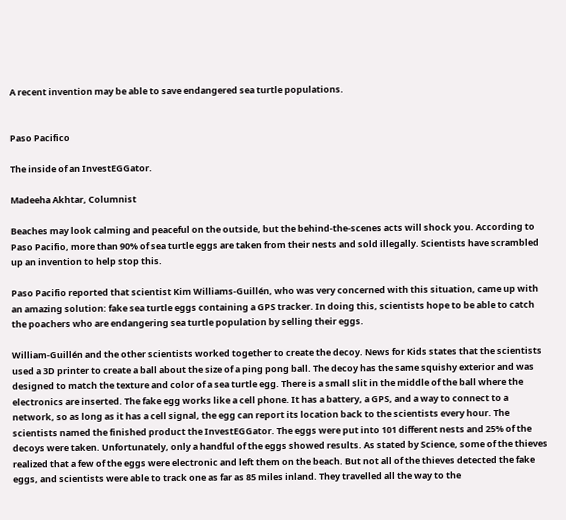A recent invention may be able to save endangered sea turtle populations.


Paso Pacifico

The inside of an InvestEGGator.

Madeeha Akhtar, Columnist

Beaches may look calming and peaceful on the outside, but the behind-the-scenes acts will shock you. According to Paso Pacifio, more than 90% of sea turtle eggs are taken from their nests and sold illegally. Scientists have scrambled up an invention to help stop this.

Paso Pacifio reported that scientist Kim Williams-Guillén, who was very concerned with this situation, came up with an amazing solution: fake sea turtle eggs containing a GPS tracker. In doing this, scientists hope to be able to catch the poachers who are endangering sea turtle population by selling their eggs.

William-Guillén and the other scientists worked together to create the decoy. News for Kids states that the scientists used a 3D printer to create a ball about the size of a ping pong ball. The decoy has the same squishy exterior and was designed to match the texture and color of a sea turtle egg. There is a small slit in the middle of the ball where the electronics are inserted. The fake egg works like a cell phone. It has a battery, a GPS, and a way to connect to a network, so as long as it has a cell signal, the egg can report its location back to the scientists every hour. The scientists named the finished product the InvestEGGator. The eggs were put into 101 different nests and 25% of the decoys were taken. Unfortunately, only a handful of the eggs showed results. As stated by Science, some of the thieves realized that a few of the eggs were electronic and left them on the beach. But not all of the thieves detected the fake eggs, and scientists were able to track one as far as 85 miles inland. They travelled all the way to the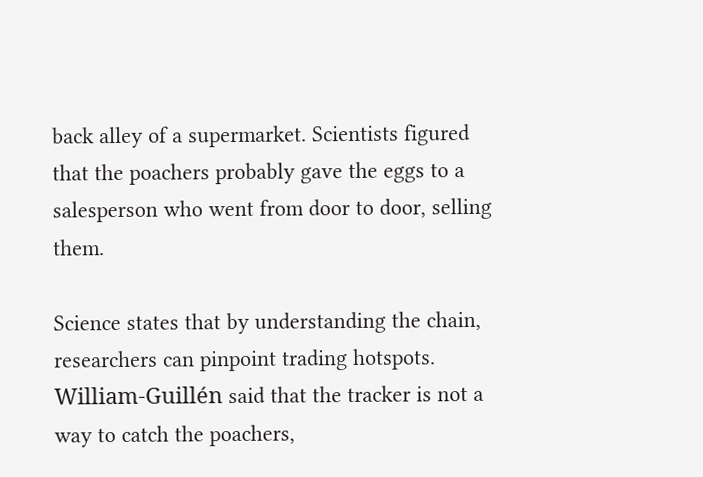back alley of a supermarket. Scientists figured that the poachers probably gave the eggs to a salesperson who went from door to door, selling them.

Science states that by understanding the chain, researchers can pinpoint trading hotspots. William-Guillén said that the tracker is not a way to catch the poachers,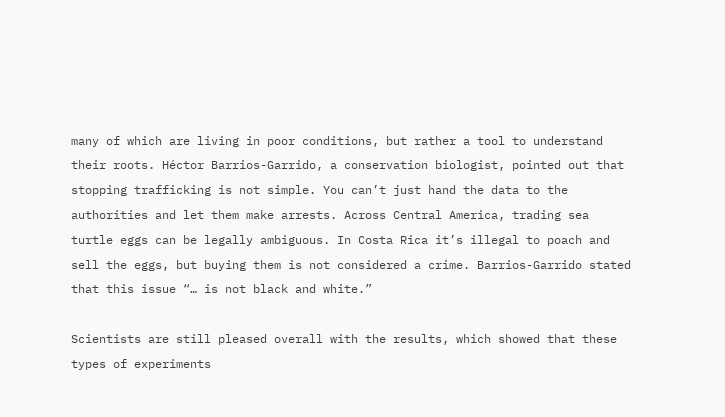many of which are living in poor conditions, but rather a tool to understand their roots. Héctor Barrios-Garrido, a conservation biologist, pointed out that stopping trafficking is not simple. You can’t just hand the data to the authorities and let them make arrests. Across Central America, trading sea turtle eggs can be legally ambiguous. In Costa Rica it’s illegal to poach and sell the eggs, but buying them is not considered a crime. Barrios-Garrido stated that this issue “… is not black and white.”

Scientists are still pleased overall with the results, which showed that these types of experiments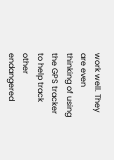work well. They are even thinking of using the GPS tracker to help track other endangered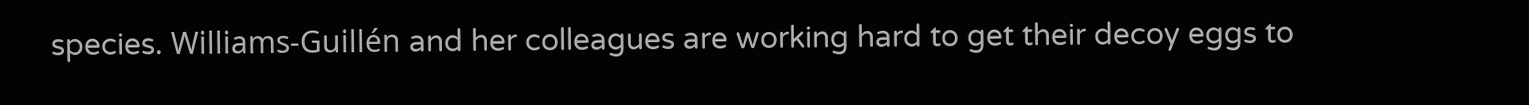species. Williams-Guillén and her colleagues are working hard to get their decoy eggs to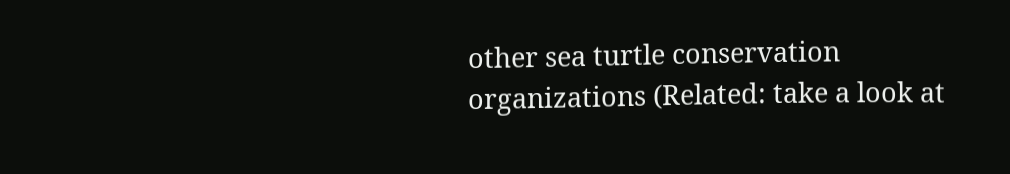other sea turtle conservation organizations (Related: take a look at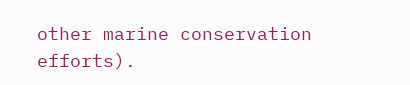other marine conservation efforts).